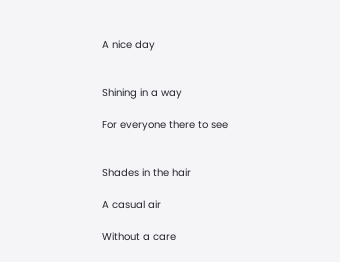A nice day


Shining in a way

For everyone there to see


Shades in the hair

A casual air

Without a care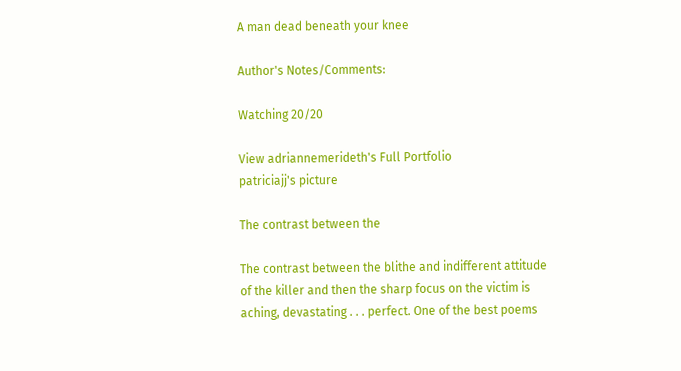A man dead beneath your knee

Author's Notes/Comments:

Watching 20/20

View adriannemerideth's Full Portfolio
patriciajj's picture

The contrast between the

The contrast between the blithe and indifferent attitude of the killer and then the sharp focus on the victim is aching, devastating . . . perfect. One of the best poems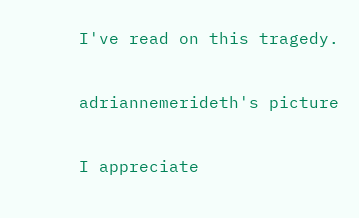I've read on this tragedy.

adriannemerideth's picture

I appreciate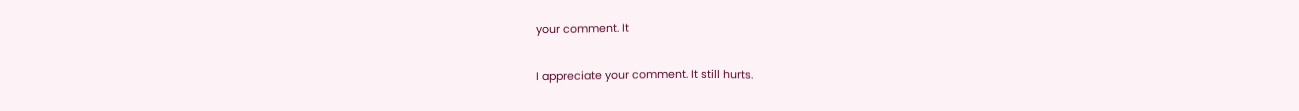your comment. It

I appreciate your comment. It still hurts.